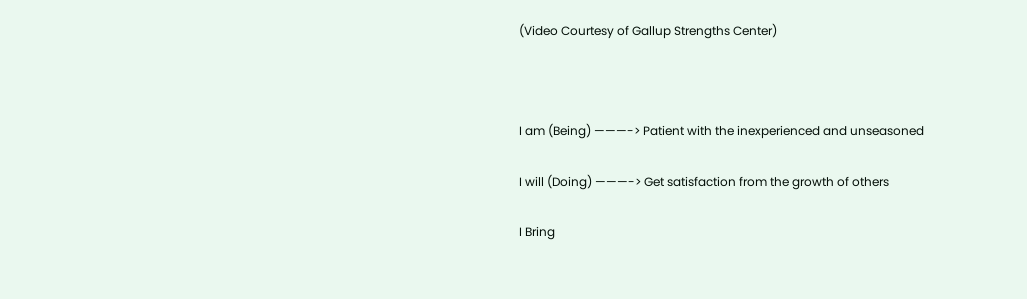(Video Courtesy of Gallup Strengths Center)



I am (Being) ———-> Patient with the inexperienced and unseasoned

I will (Doing) ———-> Get satisfaction from the growth of others

I Bring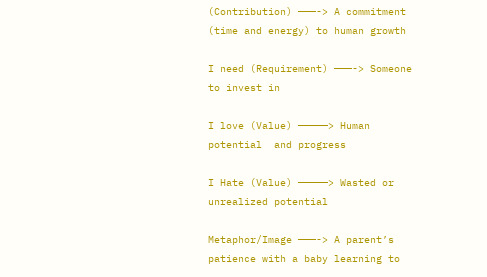(Contribution) ———-> A commitment (time and energy) to human growth

I need (Requirement) ———-> Someone to invest in

I love (Value) —————> Human potential  and progress

I Hate (Value) —————> Wasted or unrealized potential

Metaphor/Image ———-> A parent’s patience with a baby learning to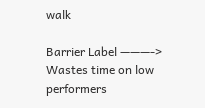walk

Barrier Label ———-> Wastes time on low performers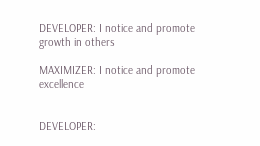DEVELOPER: I notice and promote growth in others

MAXIMIZER: I notice and promote excellence


DEVELOPER: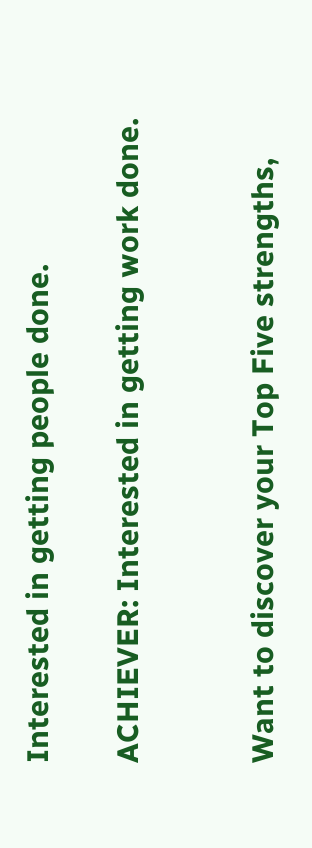Interested in getting people done.

ACHIEVER: Interested in getting work done.


Want to discover your Top Five strengths,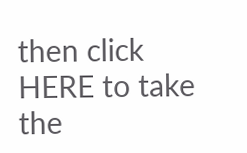then click HERE to take the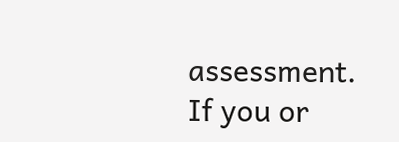assessment. If you or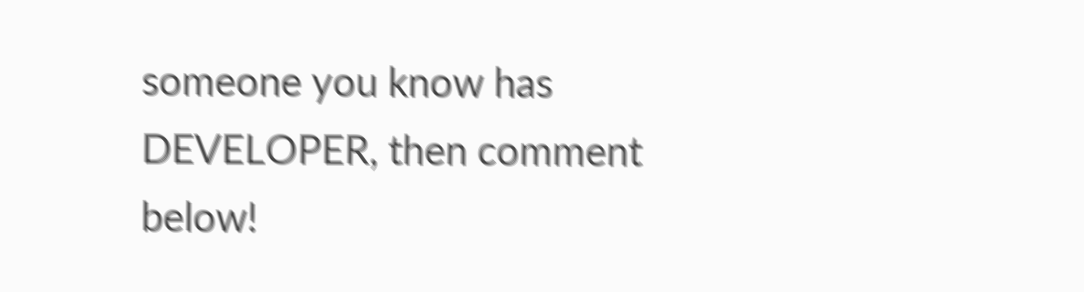someone you know has DEVELOPER, then comment below!